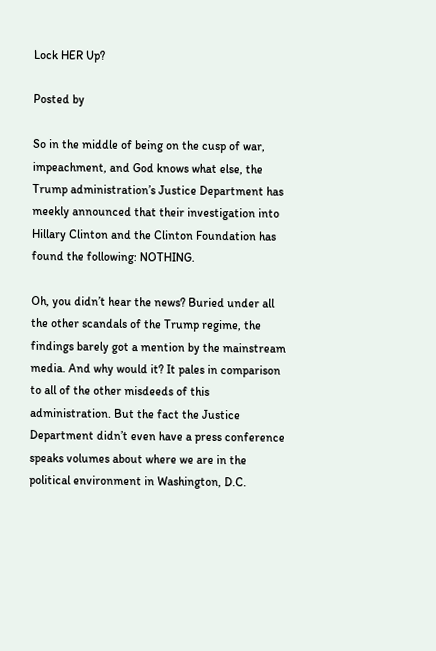Lock HER Up?

Posted by

So in the middle of being on the cusp of war, impeachment, and God knows what else, the Trump administration’s Justice Department has meekly announced that their investigation into Hillary Clinton and the Clinton Foundation has found the following: NOTHING.

Oh, you didn’t hear the news? Buried under all the other scandals of the Trump regime, the findings barely got a mention by the mainstream media. And why would it? It pales in comparison to all of the other misdeeds of this administration. But the fact the Justice Department didn’t even have a press conference speaks volumes about where we are in the political environment in Washington, D.C.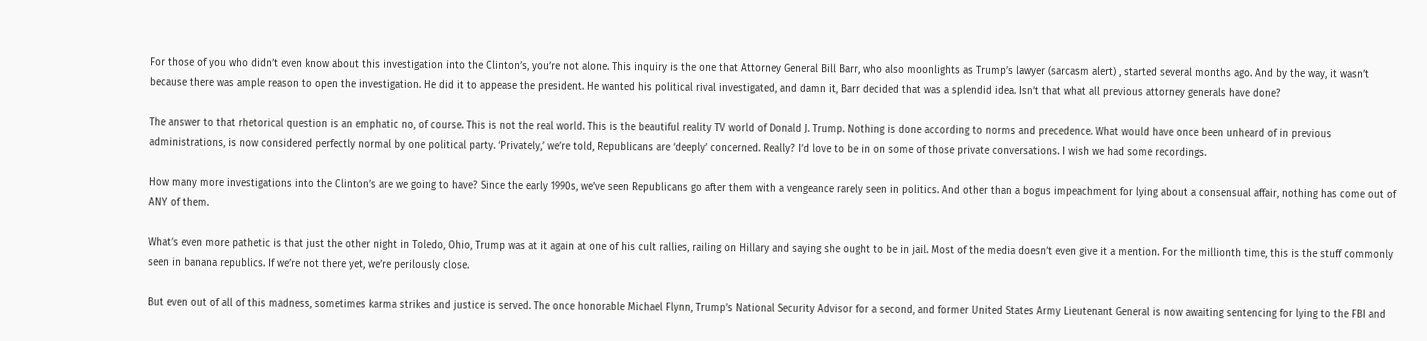For those of you who didn’t even know about this investigation into the Clinton’s, you’re not alone. This inquiry is the one that Attorney General Bill Barr, who also moonlights as Trump’s lawyer (sarcasm alert) , started several months ago. And by the way, it wasn’t because there was ample reason to open the investigation. He did it to appease the president. He wanted his political rival investigated, and damn it, Barr decided that was a splendid idea. Isn’t that what all previous attorney generals have done?

The answer to that rhetorical question is an emphatic no, of course. This is not the real world. This is the beautiful reality TV world of Donald J. Trump. Nothing is done according to norms and precedence. What would have once been unheard of in previous administrations, is now considered perfectly normal by one political party. ‘Privately,’ we’re told, Republicans are ‘deeply’ concerned. Really? I’d love to be in on some of those private conversations. I wish we had some recordings.

How many more investigations into the Clinton’s are we going to have? Since the early 1990s, we’ve seen Republicans go after them with a vengeance rarely seen in politics. And other than a bogus impeachment for lying about a consensual affair, nothing has come out of ANY of them.

What’s even more pathetic is that just the other night in Toledo, Ohio, Trump was at it again at one of his cult rallies, railing on Hillary and saying she ought to be in jail. Most of the media doesn’t even give it a mention. For the millionth time, this is the stuff commonly seen in banana republics. If we’re not there yet, we’re perilously close.

But even out of all of this madness, sometimes karma strikes and justice is served. The once honorable Michael Flynn, Trump’s National Security Advisor for a second, and former United States Army Lieutenant General is now awaiting sentencing for lying to the FBI and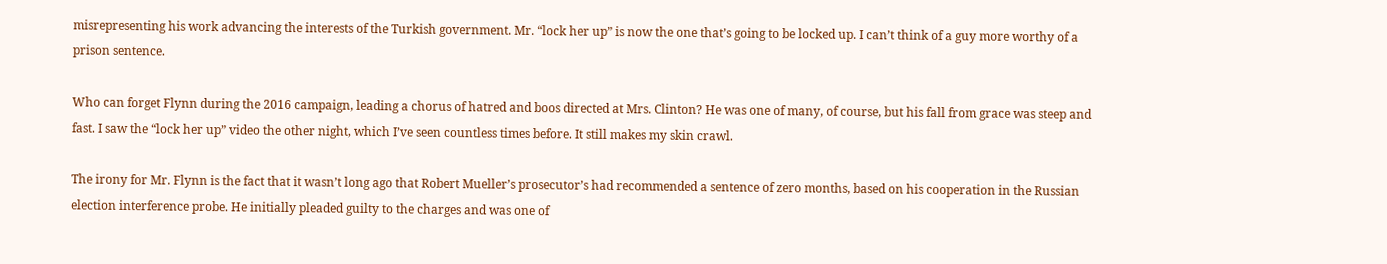misrepresenting his work advancing the interests of the Turkish government. Mr. “lock her up” is now the one that’s going to be locked up. I can’t think of a guy more worthy of a prison sentence.

Who can forget Flynn during the 2016 campaign, leading a chorus of hatred and boos directed at Mrs. Clinton? He was one of many, of course, but his fall from grace was steep and fast. I saw the “lock her up” video the other night, which I’ve seen countless times before. It still makes my skin crawl.

The irony for Mr. Flynn is the fact that it wasn’t long ago that Robert Mueller’s prosecutor’s had recommended a sentence of zero months, based on his cooperation in the Russian election interference probe. He initially pleaded guilty to the charges and was one of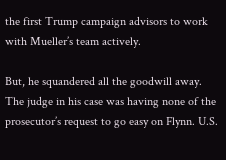the first Trump campaign advisors to work with Mueller’s team actively.

But, he squandered all the goodwill away. The judge in his case was having none of the prosecutor’s request to go easy on Flynn. U.S.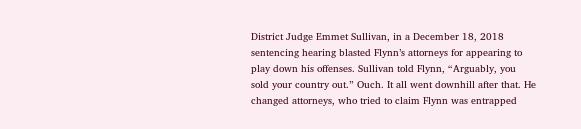District Judge Emmet Sullivan, in a December 18, 2018 sentencing hearing blasted Flynn’s attorneys for appearing to play down his offenses. Sullivan told Flynn, “Arguably, you sold your country out.” Ouch. It all went downhill after that. He changed attorneys, who tried to claim Flynn was entrapped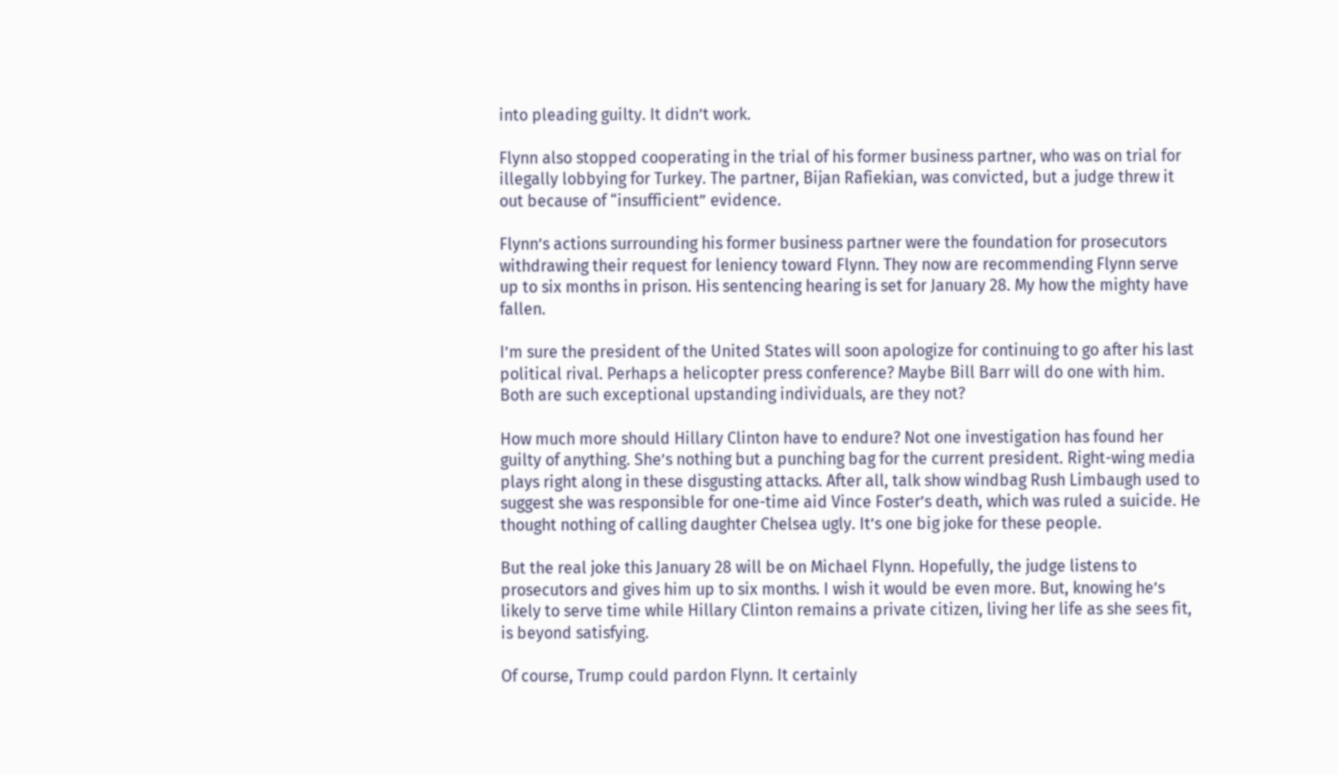into pleading guilty. It didn’t work.

Flynn also stopped cooperating in the trial of his former business partner, who was on trial for illegally lobbying for Turkey. The partner, Bijan Rafiekian, was convicted, but a judge threw it out because of “insufficient” evidence.

Flynn’s actions surrounding his former business partner were the foundation for prosecutors withdrawing their request for leniency toward Flynn. They now are recommending Flynn serve up to six months in prison. His sentencing hearing is set for January 28. My how the mighty have fallen.

I’m sure the president of the United States will soon apologize for continuing to go after his last political rival. Perhaps a helicopter press conference? Maybe Bill Barr will do one with him. Both are such exceptional upstanding individuals, are they not?

How much more should Hillary Clinton have to endure? Not one investigation has found her guilty of anything. She’s nothing but a punching bag for the current president. Right-wing media plays right along in these disgusting attacks. After all, talk show windbag Rush Limbaugh used to suggest she was responsible for one-time aid Vince Foster’s death, which was ruled a suicide. He thought nothing of calling daughter Chelsea ugly. It’s one big joke for these people.

But the real joke this January 28 will be on Michael Flynn. Hopefully, the judge listens to prosecutors and gives him up to six months. I wish it would be even more. But, knowing he’s likely to serve time while Hillary Clinton remains a private citizen, living her life as she sees fit, is beyond satisfying.

Of course, Trump could pardon Flynn. It certainly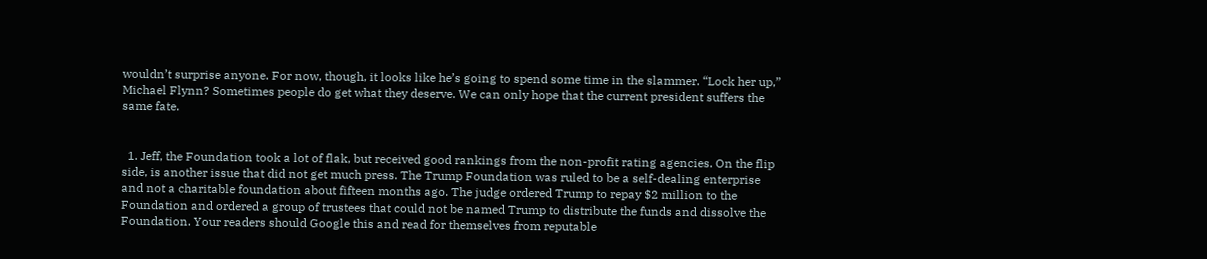wouldn’t surprise anyone. For now, though, it looks like he’s going to spend some time in the slammer. “Lock her up,” Michael Flynn? Sometimes people do get what they deserve. We can only hope that the current president suffers the same fate.


  1. Jeff, the Foundation took a lot of flak, but received good rankings from the non-profit rating agencies. On the flip side, is another issue that did not get much press. The Trump Foundation was ruled to be a self-dealing enterprise and not a charitable foundation about fifteen months ago. The judge ordered Trump to repay $2 million to the Foundation and ordered a group of trustees that could not be named Trump to distribute the funds and dissolve the Foundation. Your readers should Google this and read for themselves from reputable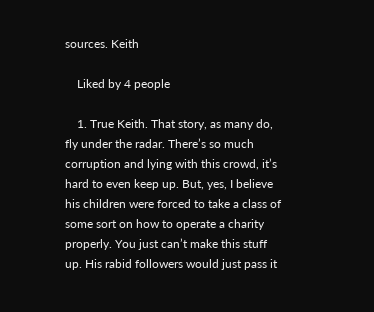sources. Keith

    Liked by 4 people

    1. True Keith. That story, as many do, fly under the radar. There’s so much corruption and lying with this crowd, it’s hard to even keep up. But, yes, I believe his children were forced to take a class of some sort on how to operate a charity properly. You just can’t make this stuff up. His rabid followers would just pass it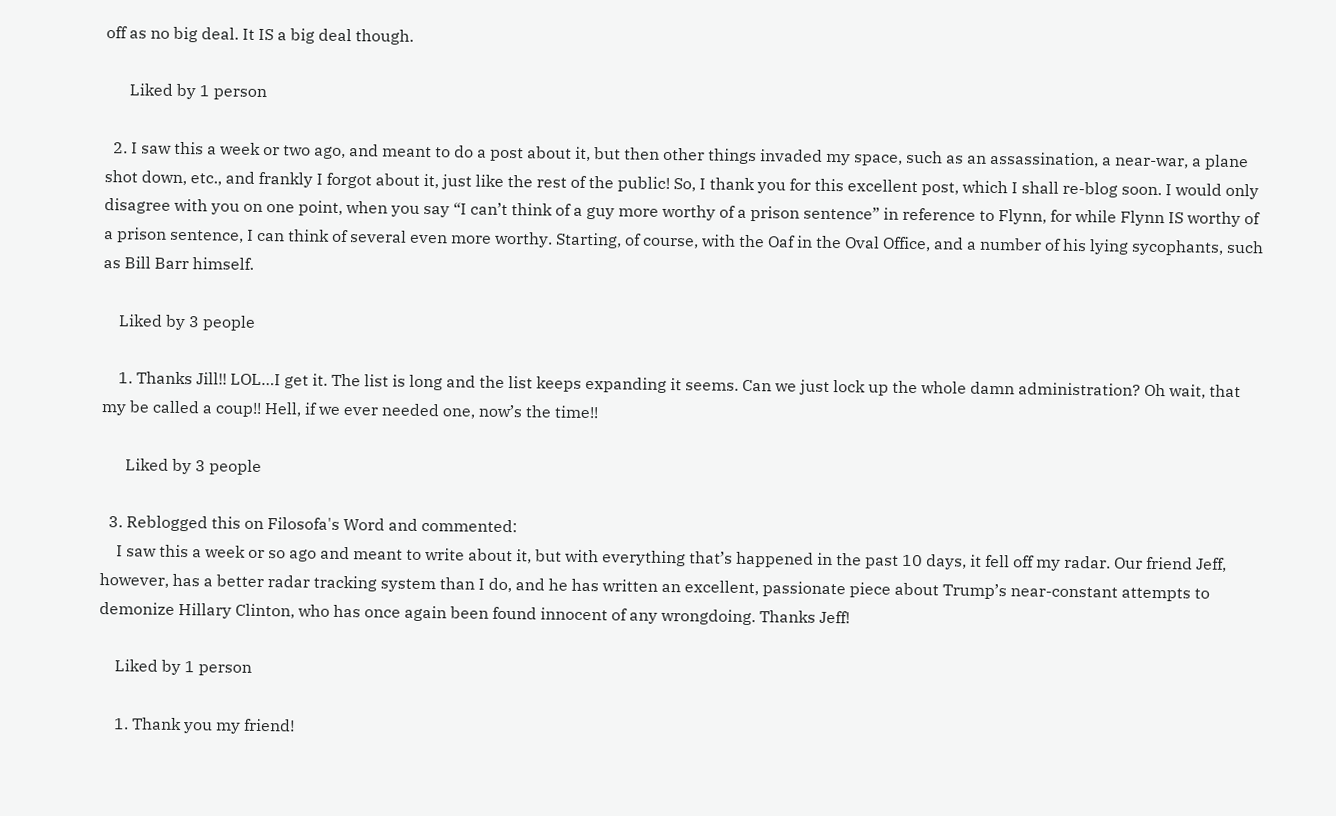off as no big deal. It IS a big deal though.

      Liked by 1 person

  2. I saw this a week or two ago, and meant to do a post about it, but then other things invaded my space, such as an assassination, a near-war, a plane shot down, etc., and frankly I forgot about it, just like the rest of the public! So, I thank you for this excellent post, which I shall re-blog soon. I would only disagree with you on one point, when you say “I can’t think of a guy more worthy of a prison sentence” in reference to Flynn, for while Flynn IS worthy of a prison sentence, I can think of several even more worthy. Starting, of course, with the Oaf in the Oval Office, and a number of his lying sycophants, such as Bill Barr himself.

    Liked by 3 people

    1. Thanks Jill!! LOL…I get it. The list is long and the list keeps expanding it seems. Can we just lock up the whole damn administration? Oh wait, that my be called a coup!! Hell, if we ever needed one, now’s the time!!

      Liked by 3 people

  3. Reblogged this on Filosofa's Word and commented:
    I saw this a week or so ago and meant to write about it, but with everything that’s happened in the past 10 days, it fell off my radar. Our friend Jeff, however, has a better radar tracking system than I do, and he has written an excellent, passionate piece about Trump’s near-constant attempts to demonize Hillary Clinton, who has once again been found innocent of any wrongdoing. Thanks Jeff!

    Liked by 1 person

    1. Thank you my friend!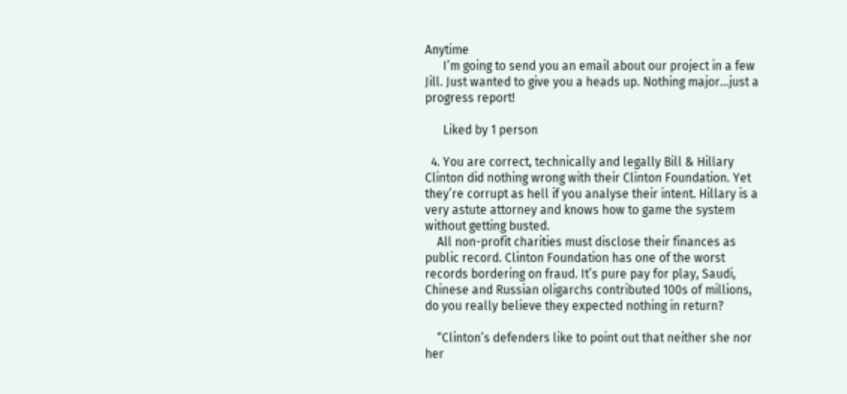Anytime
      I’m going to send you an email about our project in a few Jill. Just wanted to give you a heads up. Nothing major…just a progress report!

      Liked by 1 person

  4. You are correct, technically and legally Bill & Hillary Clinton did nothing wrong with their Clinton Foundation. Yet they’re corrupt as hell if you analyse their intent. Hillary is a very astute attorney and knows how to game the system without getting busted.
    All non-profit charities must disclose their finances as public record. Clinton Foundation has one of the worst records bordering on fraud. It’s pure pay for play, Saudi, Chinese and Russian oligarchs contributed 100s of millions, do you really believe they expected nothing in return?

    “Clinton’s defenders like to point out that neither she nor her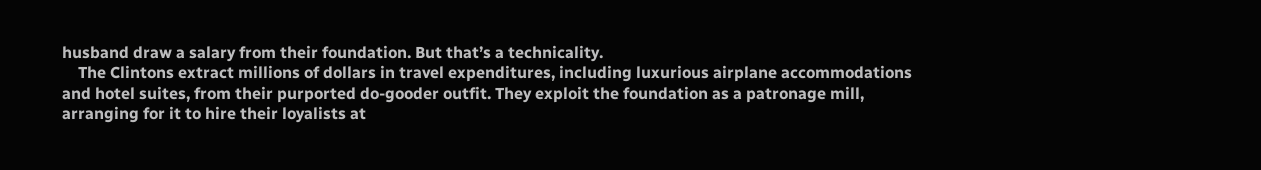husband draw a salary from their foundation. But that’s a technicality.
    The Clintons extract millions of dollars in travel expenditures, including luxurious airplane accommodations and hotel suites, from their purported do-gooder outfit. They exploit the foundation as a patronage mill, arranging for it to hire their loyalists at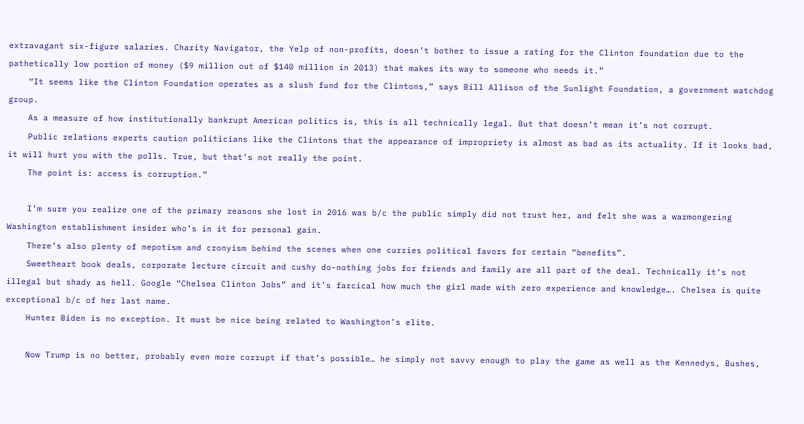extravagant six-figure salaries. Charity Navigator, the Yelp of non-profits, doesn’t bother to issue a rating for the Clinton foundation due to the pathetically low portion of money ($9 million out of $140 million in 2013) that makes its way to someone who needs it.”
    “It seems like the Clinton Foundation operates as a slush fund for the Clintons,” says Bill Allison of the Sunlight Foundation, a government watchdog group.
    As a measure of how institutionally bankrupt American politics is, this is all technically legal. But that doesn’t mean it’s not corrupt.
    Public relations experts caution politicians like the Clintons that the appearance of impropriety is almost as bad as its actuality. If it looks bad, it will hurt you with the polls. True, but that’s not really the point.
    The point is: access is corruption.”

    I’m sure you realize one of the primary reasons she lost in 2016 was b/c the public simply did not trust her, and felt she was a warmongering Washington establishment insider who’s in it for personal gain.
    There’s also plenty of nepotism and cronyism behind the scenes when one curries political favors for certain “benefits”.
    Sweetheart book deals, corporate lecture circuit and cushy do-nothing jobs for friends and family are all part of the deal. Technically it’s not illegal but shady as hell. Google “Chelsea Clinton Jobs” and it’s farcical how much the girl made with zero experience and knowledge…. Chelsea is quite exceptional b/c of her last name.
    Hunter Biden is no exception. It must be nice being related to Washington’s elite.

    Now Trump is no better, probably even more corrupt if that’s possible… he simply not savvy enough to play the game as well as the Kennedys, Bushes,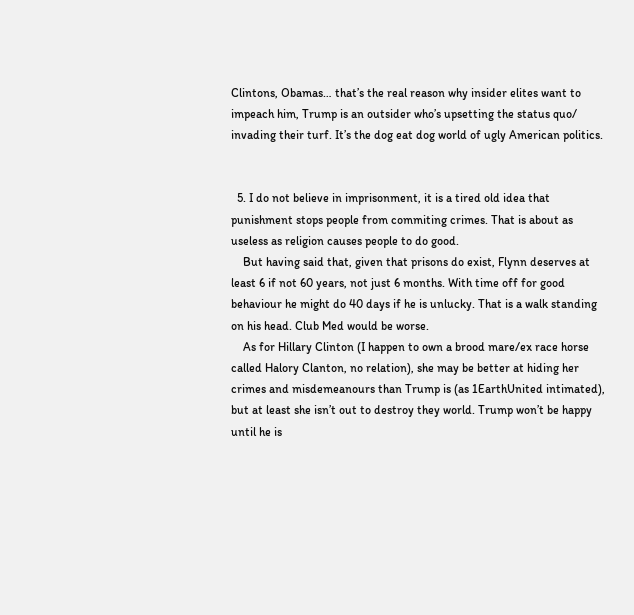Clintons, Obamas… that’s the real reason why insider elites want to impeach him, Trump is an outsider who’s upsetting the status quo/ invading their turf. It’s the dog eat dog world of ugly American politics.


  5. I do not believe in imprisonment, it is a tired old idea that punishment stops people from commiting crimes. That is about as useless as religion causes people to do good.
    But having said that, given that prisons do exist, Flynn deserves at least 6 if not 60 years, not just 6 months. With time off for good behaviour he might do 40 days if he is unlucky. That is a walk standing on his head. Club Med would be worse.
    As for Hillary Clinton (I happen to own a brood mare/ex race horse called Halory Clanton, no relation), she may be better at hiding her crimes and misdemeanours than Trump is (as 1EarthUnited intimated), but at least she isn’t out to destroy they world. Trump won’t be happy until he is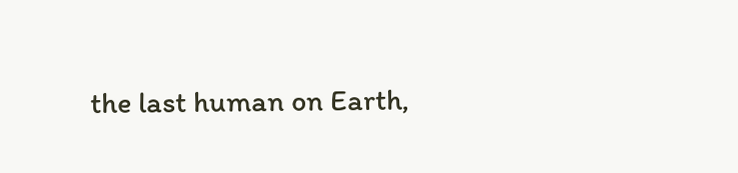the last human on Earth,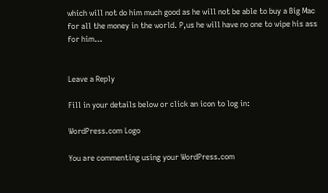which will not do him much good as he will not be able to buy a Big Mac for all the money in the world. P,us he will have no one to wipe his ass for him…


Leave a Reply

Fill in your details below or click an icon to log in:

WordPress.com Logo

You are commenting using your WordPress.com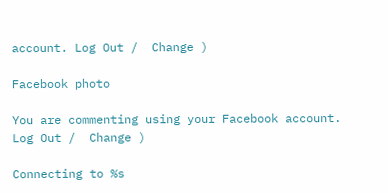account. Log Out /  Change )

Facebook photo

You are commenting using your Facebook account. Log Out /  Change )

Connecting to %s